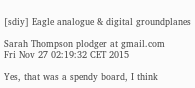[sdiy] Eagle analogue & digital groundplanes

Sarah Thompson plodger at gmail.com
Fri Nov 27 02:19:32 CET 2015

Yes, that was a spendy board, I think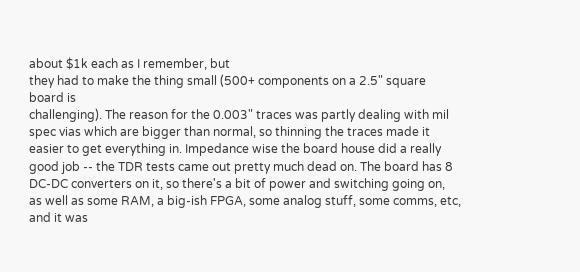about $1k each as I remember, but
they had to make the thing small (500+ components on a 2.5" square board is
challenging). The reason for the 0.003" traces was partly dealing with mil
spec vias which are bigger than normal, so thinning the traces made it
easier to get everything in. Impedance wise the board house did a really
good job -- the TDR tests came out pretty much dead on. The board has 8
DC-DC converters on it, so there's a bit of power and switching going on,
as well as some RAM, a big-ish FPGA, some analog stuff, some comms, etc,
and it was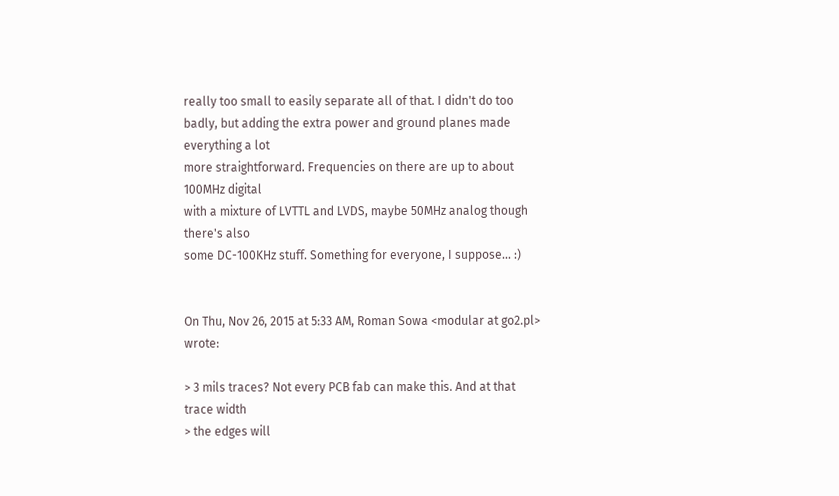really too small to easily separate all of that. I didn't do too
badly, but adding the extra power and ground planes made everything a lot
more straightforward. Frequencies on there are up to about 100MHz digital
with a mixture of LVTTL and LVDS, maybe 50MHz analog though there's also
some DC-100KHz stuff. Something for everyone, I suppose... :)


On Thu, Nov 26, 2015 at 5:33 AM, Roman Sowa <modular at go2.pl> wrote:

> 3 mils traces? Not every PCB fab can make this. And at that trace width
> the edges will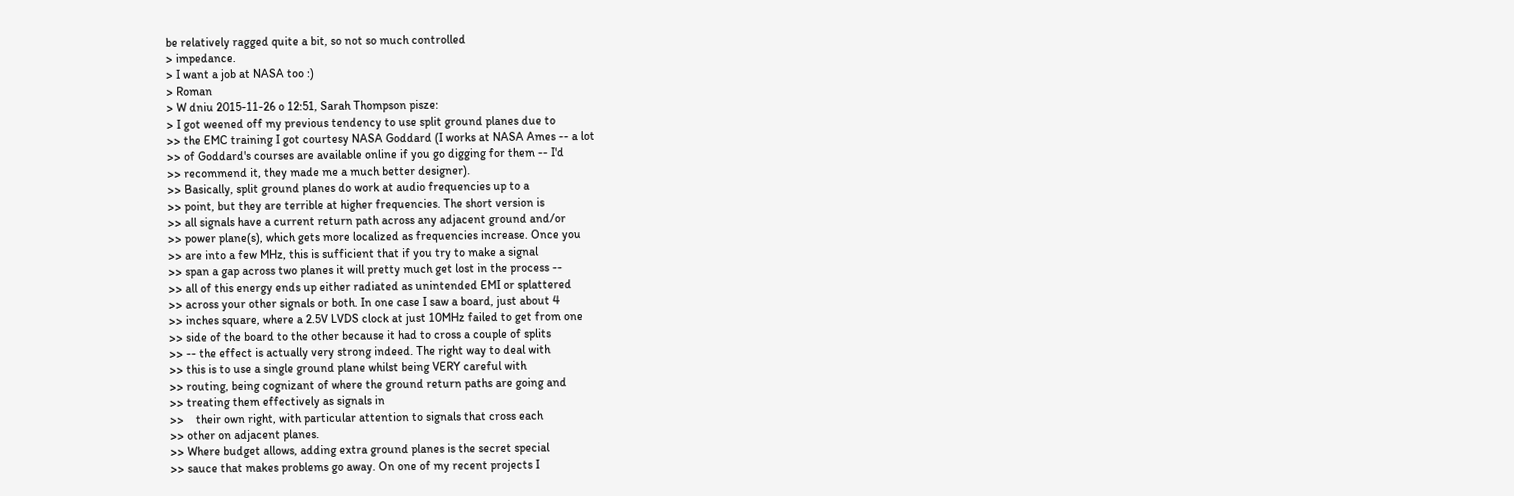be relatively ragged quite a bit, so not so much controlled
> impedance.
> I want a job at NASA too :)
> Roman
> W dniu 2015-11-26 o 12:51, Sarah Thompson pisze:
> I got weened off my previous tendency to use split ground planes due to
>> the EMC training I got courtesy NASA Goddard (I works at NASA Ames -- a lot
>> of Goddard's courses are available online if you go digging for them -- I'd
>> recommend it, they made me a much better designer).
>> Basically, split ground planes do work at audio frequencies up to a
>> point, but they are terrible at higher frequencies. The short version is
>> all signals have a current return path across any adjacent ground and/or
>> power plane(s), which gets more localized as frequencies increase. Once you
>> are into a few MHz, this is sufficient that if you try to make a signal
>> span a gap across two planes it will pretty much get lost in the process --
>> all of this energy ends up either radiated as unintended EMI or splattered
>> across your other signals or both. In one case I saw a board, just about 4
>> inches square, where a 2.5V LVDS clock at just 10MHz failed to get from one
>> side of the board to the other because it had to cross a couple of splits
>> -- the effect is actually very strong indeed. The right way to deal with
>> this is to use a single ground plane whilst being VERY careful with
>> routing, being cognizant of where the ground return paths are going and
>> treating them effectively as signals in
>>    their own right, with particular attention to signals that cross each
>> other on adjacent planes.
>> Where budget allows, adding extra ground planes is the secret special
>> sauce that makes problems go away. On one of my recent projects I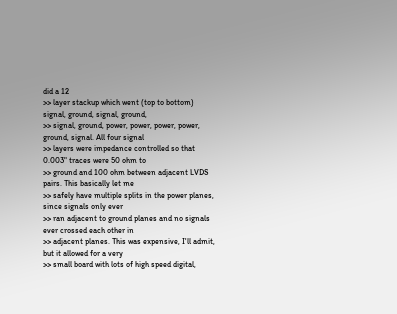did a 12
>> layer stackup which went (top to bottom) signal, ground, signal, ground,
>> signal, ground, power, power, power, power, ground, signal. All four signal
>> layers were impedance controlled so that 0.003" traces were 50 ohm to
>> ground and 100 ohm between adjacent LVDS pairs. This basically let me
>> safely have multiple splits in the power planes, since signals only ever
>> ran adjacent to ground planes and no signals ever crossed each other in
>> adjacent planes. This was expensive, I'll admit, but it allowed for a very
>> small board with lots of high speed digital,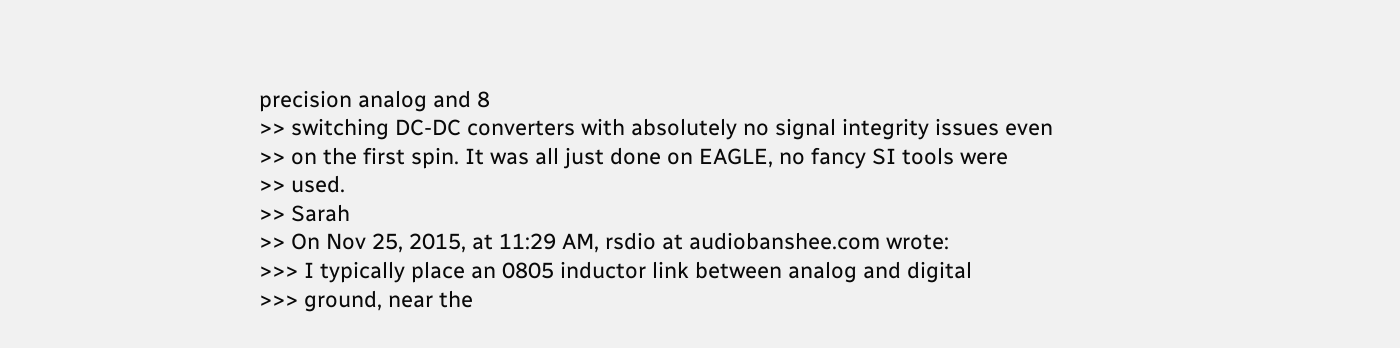precision analog and 8
>> switching DC-DC converters with absolutely no signal integrity issues even
>> on the first spin. It was all just done on EAGLE, no fancy SI tools were
>> used.
>> Sarah
>> On Nov 25, 2015, at 11:29 AM, rsdio at audiobanshee.com wrote:
>>> I typically place an 0805 inductor link between analog and digital
>>> ground, near the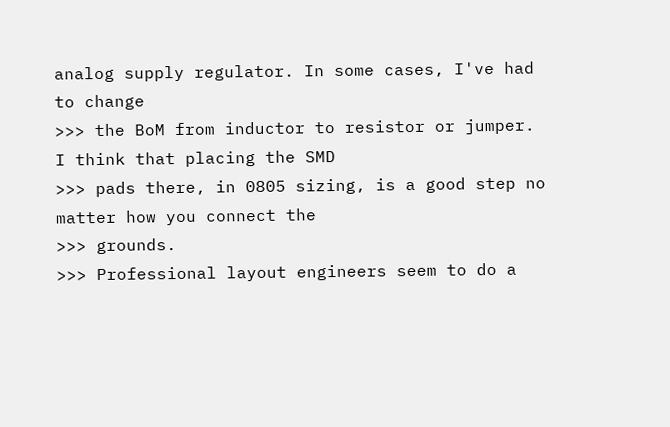analog supply regulator. In some cases, I've had to change
>>> the BoM from inductor to resistor or jumper. I think that placing the SMD
>>> pads there, in 0805 sizing, is a good step no matter how you connect the
>>> grounds.
>>> Professional layout engineers seem to do a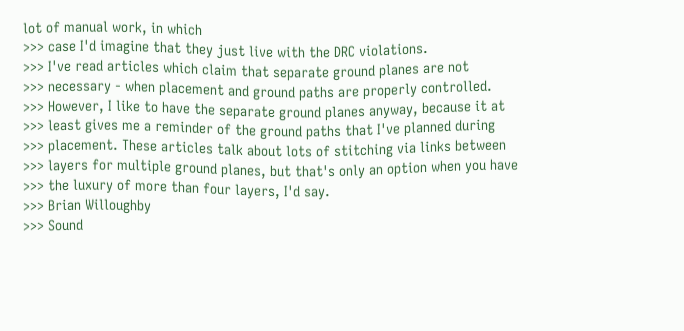lot of manual work, in which
>>> case I'd imagine that they just live with the DRC violations.
>>> I've read articles which claim that separate ground planes are not
>>> necessary - when placement and ground paths are properly controlled.
>>> However, I like to have the separate ground planes anyway, because it at
>>> least gives me a reminder of the ground paths that I've planned during
>>> placement. These articles talk about lots of stitching via links between
>>> layers for multiple ground planes, but that's only an option when you have
>>> the luxury of more than four layers, I'd say.
>>> Brian Willoughby
>>> Sound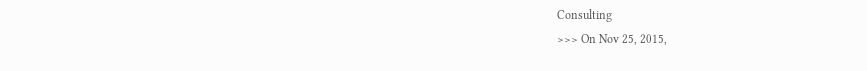Consulting
>>> On Nov 25, 2015,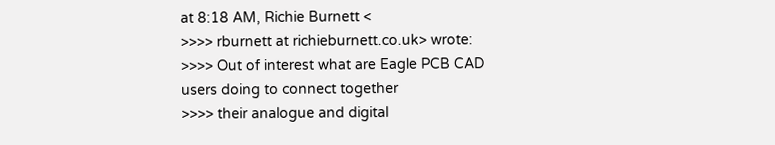at 8:18 AM, Richie Burnett <
>>>> rburnett at richieburnett.co.uk> wrote:
>>>> Out of interest what are Eagle PCB CAD users doing to connect together
>>>> their analogue and digital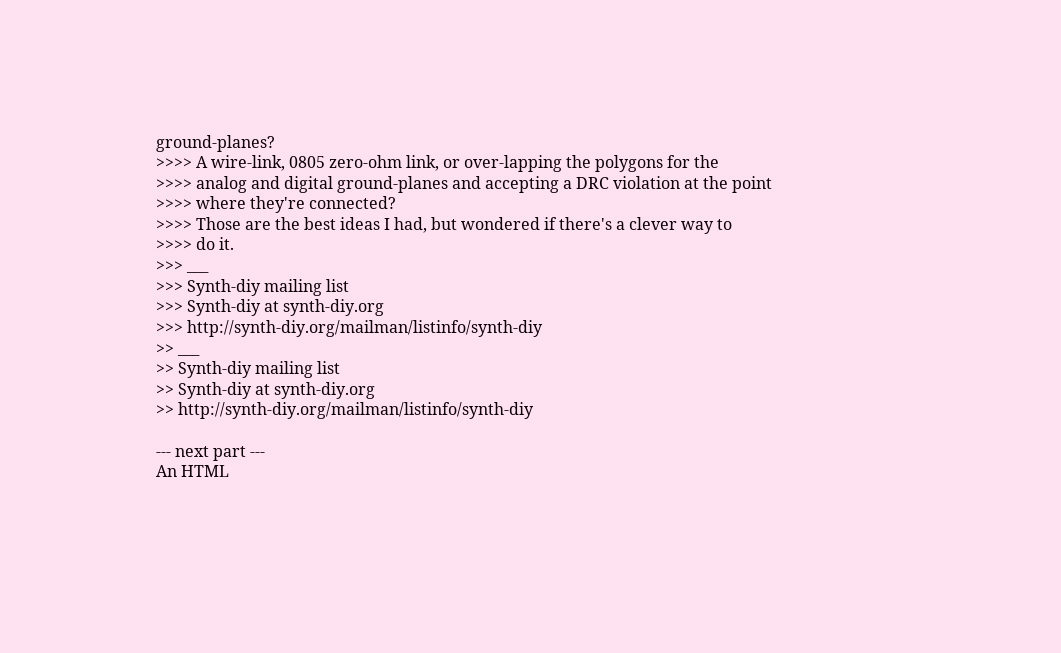ground-planes?
>>>> A wire-link, 0805 zero-ohm link, or over-lapping the polygons for the
>>>> analog and digital ground-planes and accepting a DRC violation at the point
>>>> where they're connected?
>>>> Those are the best ideas I had, but wondered if there's a clever way to
>>>> do it.
>>> ___
>>> Synth-diy mailing list
>>> Synth-diy at synth-diy.org
>>> http://synth-diy.org/mailman/listinfo/synth-diy
>> ___
>> Synth-diy mailing list
>> Synth-diy at synth-diy.org
>> http://synth-diy.org/mailman/listinfo/synth-diy

--- next part ---
An HTML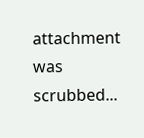attachment was scrubbed...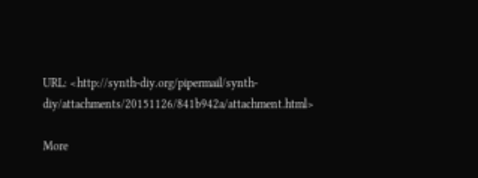URL: <http://synth-diy.org/pipermail/synth-diy/attachments/20151126/841b942a/attachment.html>

More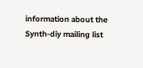information about the Synth-diy mailing list